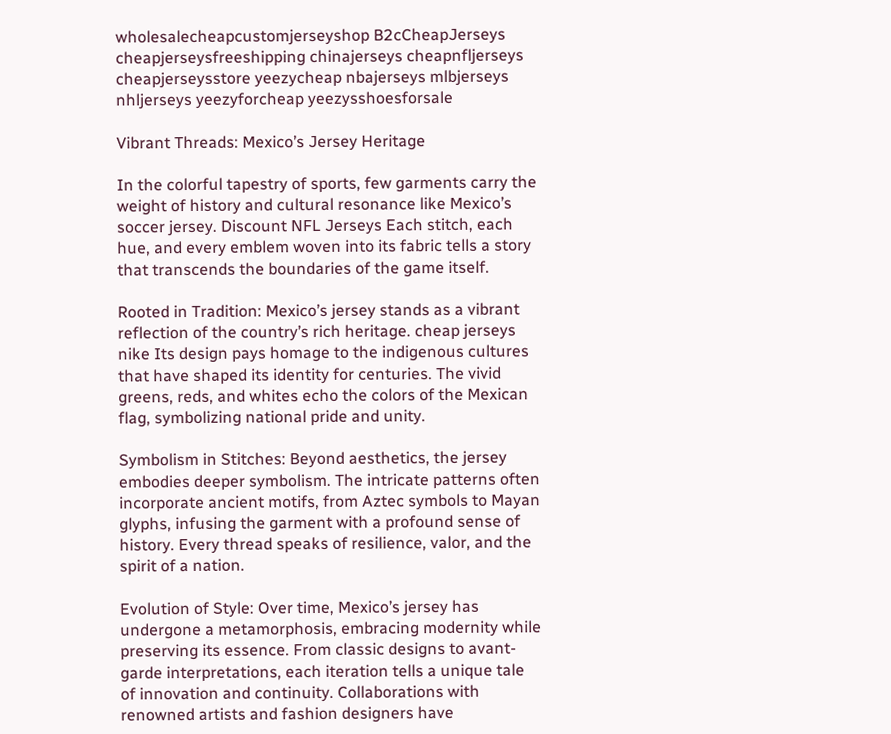wholesalecheapcustomjerseyshop B2cCheapJerseys cheapjerseysfreeshipping chinajerseys cheapnfljerseys cheapjerseysstore yeezycheap nbajerseys mlbjerseys nhljerseys yeezyforcheap yeezysshoesforsale

Vibrant Threads: Mexico’s Jersey Heritage

In the colorful tapestry of sports, few garments carry the weight of history and cultural resonance like Mexico’s soccer jersey. Discount NFL Jerseys Each stitch, each hue, and every emblem woven into its fabric tells a story that transcends the boundaries of the game itself.

Rooted in Tradition: Mexico’s jersey stands as a vibrant reflection of the country’s rich heritage. cheap jerseys nike Its design pays homage to the indigenous cultures that have shaped its identity for centuries. The vivid greens, reds, and whites echo the colors of the Mexican flag, symbolizing national pride and unity.

Symbolism in Stitches: Beyond aesthetics, the jersey embodies deeper symbolism. The intricate patterns often incorporate ancient motifs, from Aztec symbols to Mayan glyphs, infusing the garment with a profound sense of history. Every thread speaks of resilience, valor, and the spirit of a nation.

Evolution of Style: Over time, Mexico’s jersey has undergone a metamorphosis, embracing modernity while preserving its essence. From classic designs to avant-garde interpretations, each iteration tells a unique tale of innovation and continuity. Collaborations with renowned artists and fashion designers have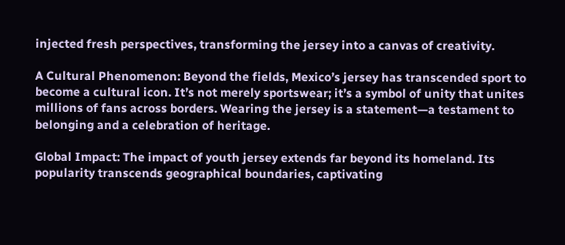injected fresh perspectives, transforming the jersey into a canvas of creativity.

A Cultural Phenomenon: Beyond the fields, Mexico’s jersey has transcended sport to become a cultural icon. It’s not merely sportswear; it’s a symbol of unity that unites millions of fans across borders. Wearing the jersey is a statement—a testament to belonging and a celebration of heritage.

Global Impact: The impact of youth jersey extends far beyond its homeland. Its popularity transcends geographical boundaries, captivating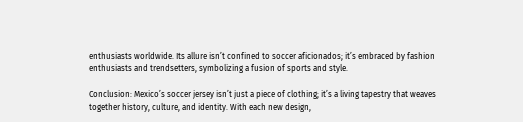enthusiasts worldwide. Its allure isn’t confined to soccer aficionados; it’s embraced by fashion enthusiasts and trendsetters, symbolizing a fusion of sports and style.

Conclusion: Mexico’s soccer jersey isn’t just a piece of clothing; it’s a living tapestry that weaves together history, culture, and identity. With each new design,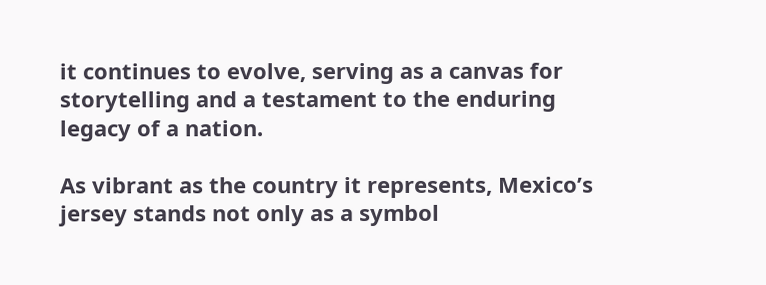it continues to evolve, serving as a canvas for storytelling and a testament to the enduring legacy of a nation.

As vibrant as the country it represents, Mexico’s jersey stands not only as a symbol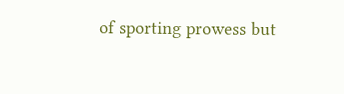of sporting prowess but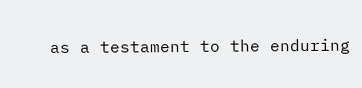as a testament to the enduring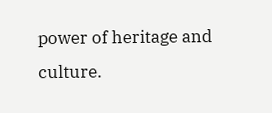power of heritage and culture.